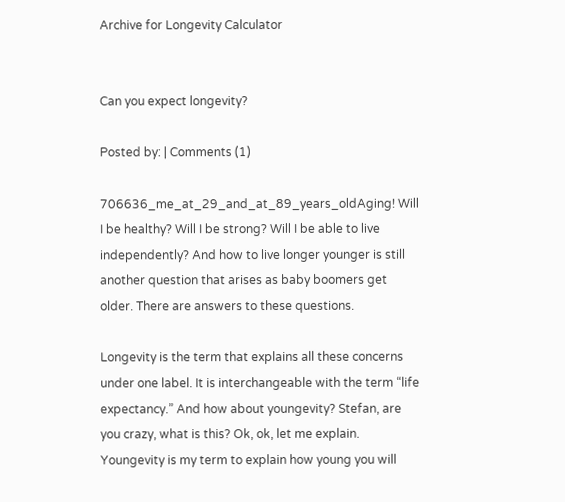Archive for Longevity Calculator


Can you expect longevity?

Posted by: | Comments (1)

706636_me_at_29_and_at_89_years_oldAging! Will I be healthy? Will I be strong? Will I be able to live independently? And how to live longer younger is still another question that arises as baby boomers get older. There are answers to these questions.

Longevity is the term that explains all these concerns under one label. It is interchangeable with the term “life expectancy.” And how about youngevity? Stefan, are you crazy, what is this? Ok, ok, let me explain. Youngevity is my term to explain how young you will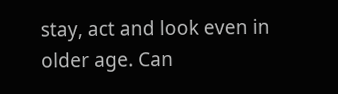stay, act and look even in older age. Can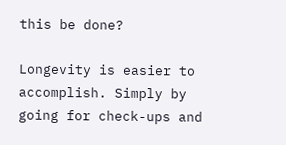this be done?

Longevity is easier to accomplish. Simply by going for check-ups and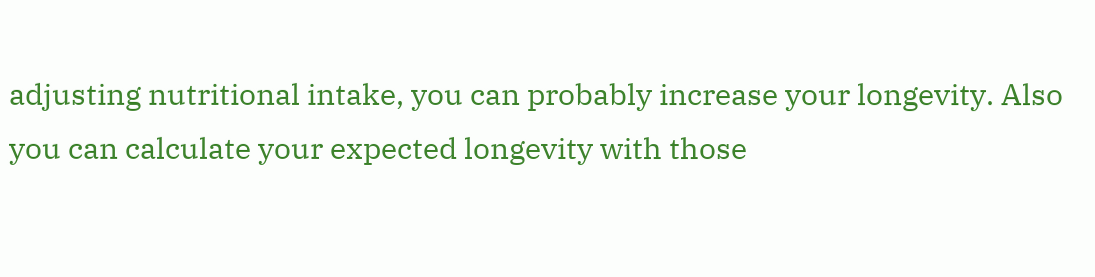adjusting nutritional intake, you can probably increase your longevity. Also you can calculate your expected longevity with those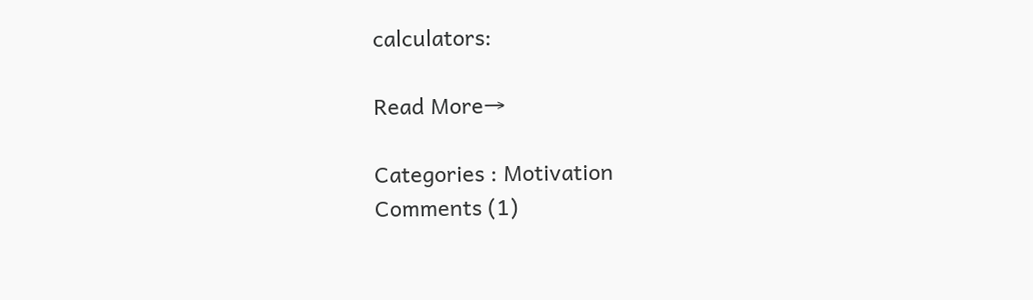calculators:

Read More→

Categories : Motivation
Comments (1)